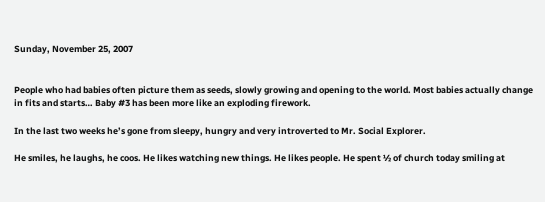Sunday, November 25, 2007


People who had babies often picture them as seeds, slowly growing and opening to the world. Most babies actually change in fits and starts… Baby #3 has been more like an exploding firework.

In the last two weeks he’s gone from sleepy, hungry and very introverted to Mr. Social Explorer.

He smiles, he laughs, he coos. He likes watching new things. He likes people. He spent ½ of church today smiling at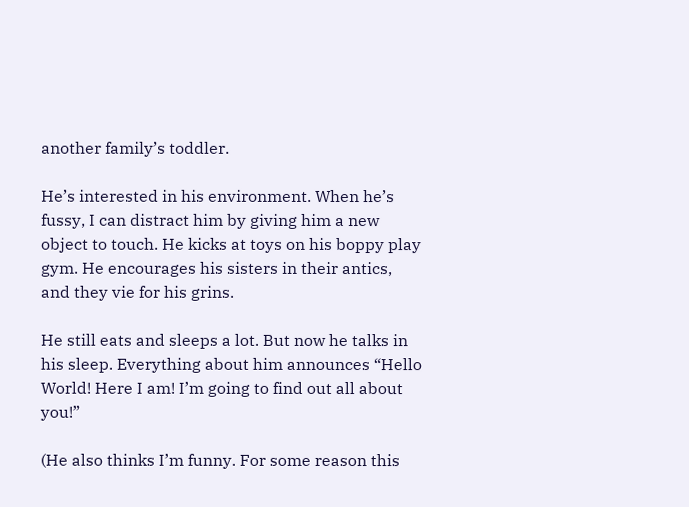another family’s toddler.

He’s interested in his environment. When he’s fussy, I can distract him by giving him a new object to touch. He kicks at toys on his boppy play gym. He encourages his sisters in their antics, and they vie for his grins.

He still eats and sleeps a lot. But now he talks in his sleep. Everything about him announces “Hello World! Here I am! I’m going to find out all about you!”

(He also thinks I’m funny. For some reason this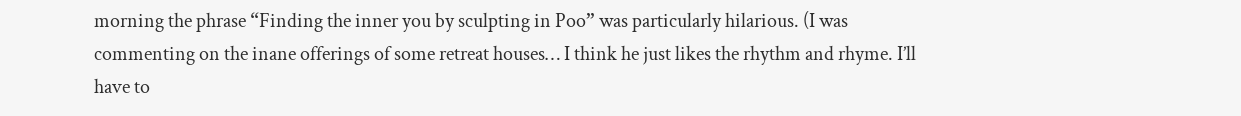morning the phrase “Finding the inner you by sculpting in Poo” was particularly hilarious. (I was commenting on the inane offerings of some retreat houses… I think he just likes the rhythm and rhyme. I’ll have to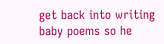get back into writing baby poems so he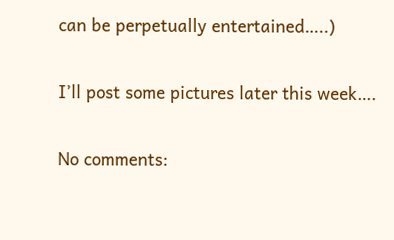can be perpetually entertained…..)

I’ll post some pictures later this week….

No comments: